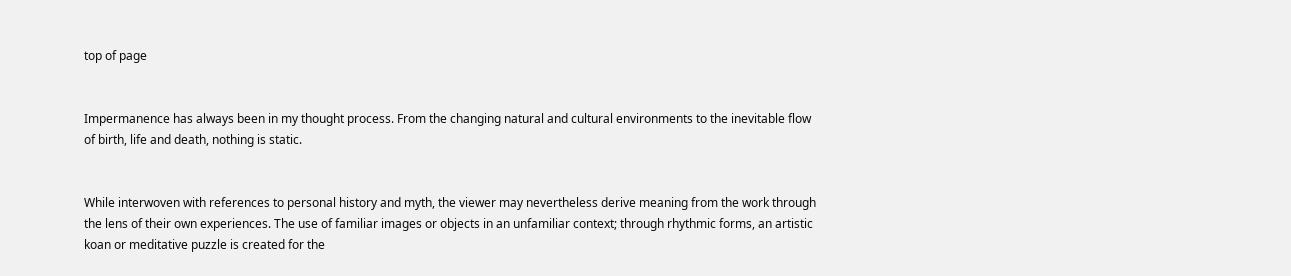top of page


Impermanence has always been in my thought process. From the changing natural and cultural environments to the inevitable flow of birth, life and death, nothing is static.


While interwoven with references to personal history and myth, the viewer may nevertheless derive meaning from the work through the lens of their own experiences. The use of familiar images or objects in an unfamiliar context; through rhythmic forms, an artistic koan or meditative puzzle is created for the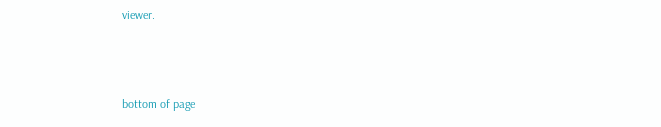viewer.



bottom of page